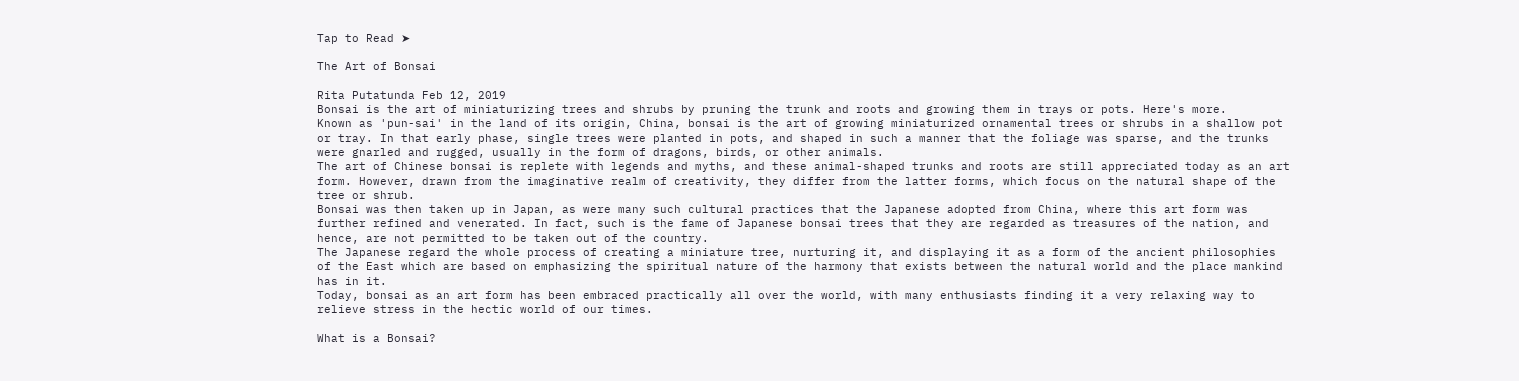Tap to Read ➤

The Art of Bonsai

Rita Putatunda Feb 12, 2019
Bonsai is the art of miniaturizing trees and shrubs by pruning the trunk and roots and growing them in trays or pots. Here's more.
Known as 'pun-sai' in the land of its origin, China, bonsai is the art of growing miniaturized ornamental trees or shrubs in a shallow pot or tray. In that early phase, single trees were planted in pots, and shaped in such a manner that the foliage was sparse, and the trunks were gnarled and rugged, usually in the form of dragons, birds, or other animals.
The art of Chinese bonsai is replete with legends and myths, and these animal-shaped trunks and roots are still appreciated today as an art form. However, drawn from the imaginative realm of creativity, they differ from the latter forms, which focus on the natural shape of the tree or shrub.
Bonsai was then taken up in Japan, as were many such cultural practices that the Japanese adopted from China, where this art form was further refined and venerated. In fact, such is the fame of Japanese bonsai trees that they are regarded as treasures of the nation, and hence, are not permitted to be taken out of the country.
The Japanese regard the whole process of creating a miniature tree, nurturing it, and displaying it as a form of the ancient philosophies of the East which are based on emphasizing the spiritual nature of the harmony that exists between the natural world and the place mankind has in it.
Today, bonsai as an art form has been embraced practically all over the world, with many enthusiasts finding it a very relaxing way to relieve stress in the hectic world of our times.

What is a Bonsai?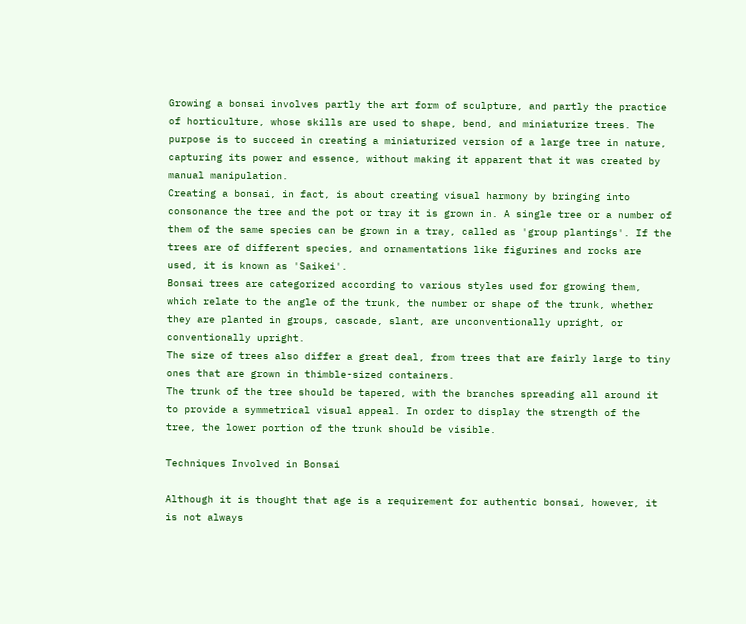Growing a bonsai involves partly the art form of sculpture, and partly the practice of horticulture, whose skills are used to shape, bend, and miniaturize trees. The purpose is to succeed in creating a miniaturized version of a large tree in nature, capturing its power and essence, without making it apparent that it was created by manual manipulation.
Creating a bonsai, in fact, is about creating visual harmony by bringing into consonance the tree and the pot or tray it is grown in. A single tree or a number of them of the same species can be grown in a tray, called as 'group plantings'. If the trees are of different species, and ornamentations like figurines and rocks are used, it is known as 'Saikei'.
Bonsai trees are categorized according to various styles used for growing them, which relate to the angle of the trunk, the number or shape of the trunk, whether they are planted in groups, cascade, slant, are unconventionally upright, or conventionally upright.
The size of trees also differ a great deal, from trees that are fairly large to tiny ones that are grown in thimble-sized containers.
The trunk of the tree should be tapered, with the branches spreading all around it to provide a symmetrical visual appeal. In order to display the strength of the tree, the lower portion of the trunk should be visible.

Techniques Involved in Bonsai

Although it is thought that age is a requirement for authentic bonsai, however, it is not always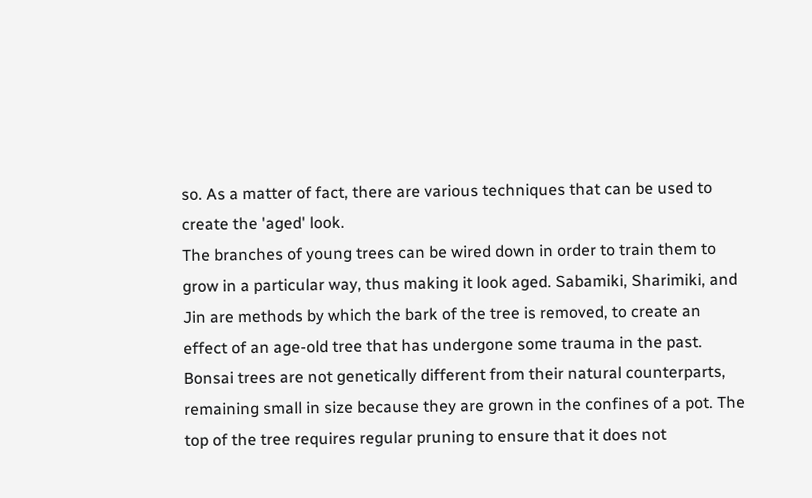so. As a matter of fact, there are various techniques that can be used to create the 'aged' look.
The branches of young trees can be wired down in order to train them to grow in a particular way, thus making it look aged. Sabamiki, Sharimiki, and Jin are methods by which the bark of the tree is removed, to create an effect of an age-old tree that has undergone some trauma in the past.
Bonsai trees are not genetically different from their natural counterparts, remaining small in size because they are grown in the confines of a pot. The top of the tree requires regular pruning to ensure that it does not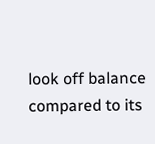look off balance compared to its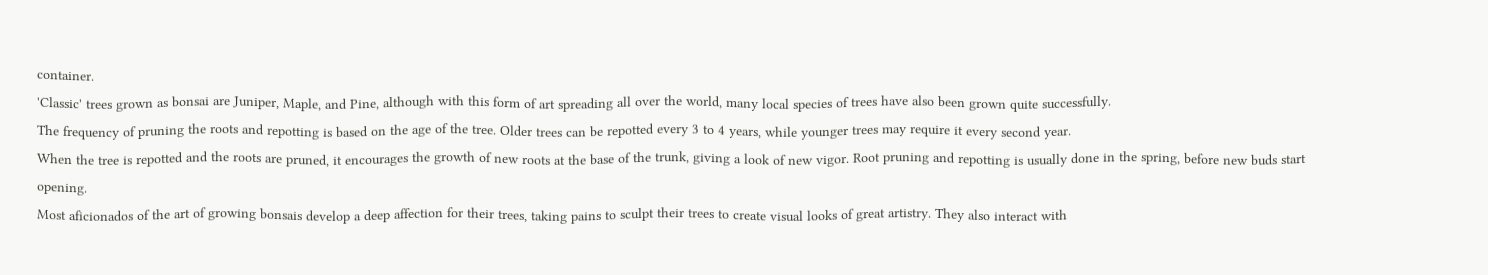container.
'Classic' trees grown as bonsai are Juniper, Maple, and Pine, although with this form of art spreading all over the world, many local species of trees have also been grown quite successfully.
The frequency of pruning the roots and repotting is based on the age of the tree. Older trees can be repotted every 3 to 4 years, while younger trees may require it every second year.
When the tree is repotted and the roots are pruned, it encourages the growth of new roots at the base of the trunk, giving a look of new vigor. Root pruning and repotting is usually done in the spring, before new buds start opening.
Most aficionados of the art of growing bonsais develop a deep affection for their trees, taking pains to sculpt their trees to create visual looks of great artistry. They also interact with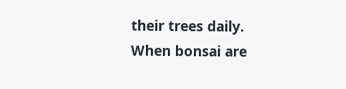their trees daily. When bonsai are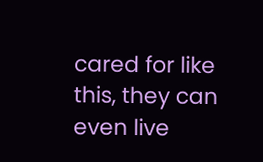cared for like this, they can even live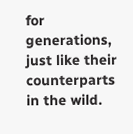for generations, just like their counterparts in the wild.